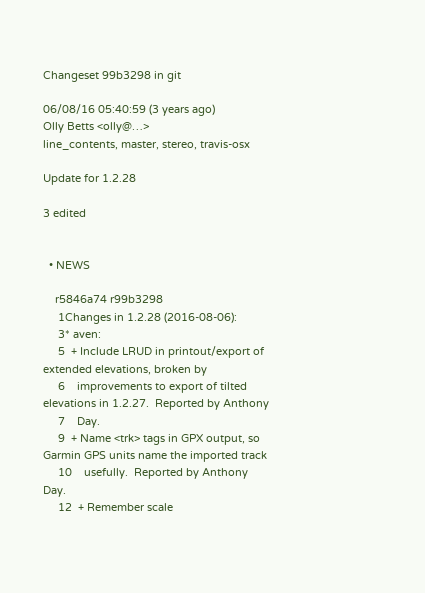Changeset 99b3298 in git

06/08/16 05:40:59 (3 years ago)
Olly Betts <olly@…>
line_contents, master, stereo, travis-osx

Update for 1.2.28

3 edited


  • NEWS

    r5846a74 r99b3298
     1Changes in 1.2.28 (2016-08-06):
     3* aven:
     5  + Include LRUD in printout/export of extended elevations, broken by
     6    improvements to export of tilted elevations in 1.2.27.  Reported by Anthony
     7    Day.
     9  + Name <trk> tags in GPX output, so Garmin GPS units name the imported track
     10    usefully.  Reported by Anthony Day.
     12  + Remember scale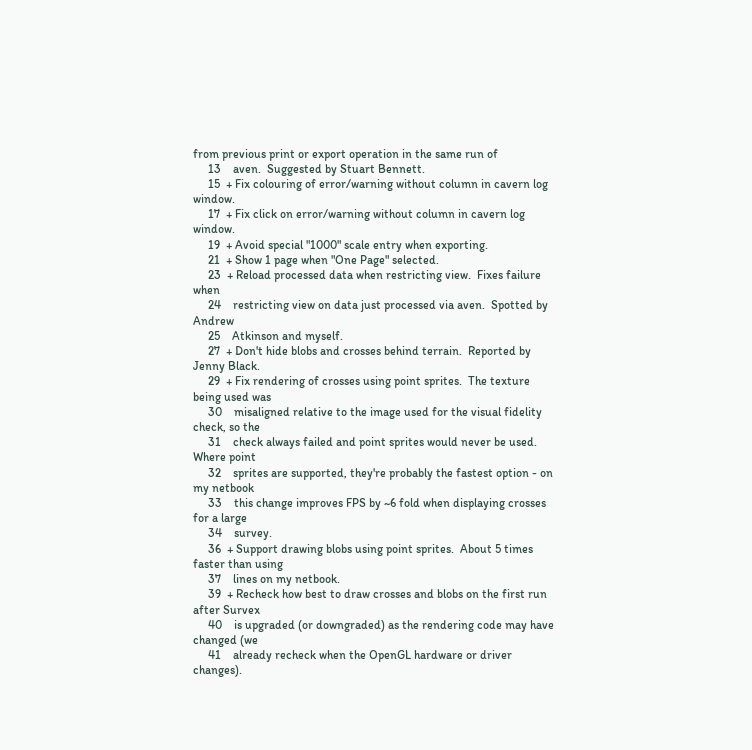from previous print or export operation in the same run of
     13    aven.  Suggested by Stuart Bennett.
     15  + Fix colouring of error/warning without column in cavern log window.
     17  + Fix click on error/warning without column in cavern log window.
     19  + Avoid special "1000" scale entry when exporting.
     21  + Show 1 page when "One Page" selected.
     23  + Reload processed data when restricting view.  Fixes failure when
     24    restricting view on data just processed via aven.  Spotted by Andrew
     25    Atkinson and myself.
     27  + Don't hide blobs and crosses behind terrain.  Reported by Jenny Black.
     29  + Fix rendering of crosses using point sprites.  The texture being used was
     30    misaligned relative to the image used for the visual fidelity check, so the
     31    check always failed and point sprites would never be used.  Where point
     32    sprites are supported, they're probably the fastest option - on my netbook
     33    this change improves FPS by ~6 fold when displaying crosses for a large
     34    survey.
     36  + Support drawing blobs using point sprites.  About 5 times faster than using
     37    lines on my netbook.
     39  + Recheck how best to draw crosses and blobs on the first run after Survex
     40    is upgraded (or downgraded) as the rendering code may have changed (we
     41    already recheck when the OpenGL hardware or driver changes).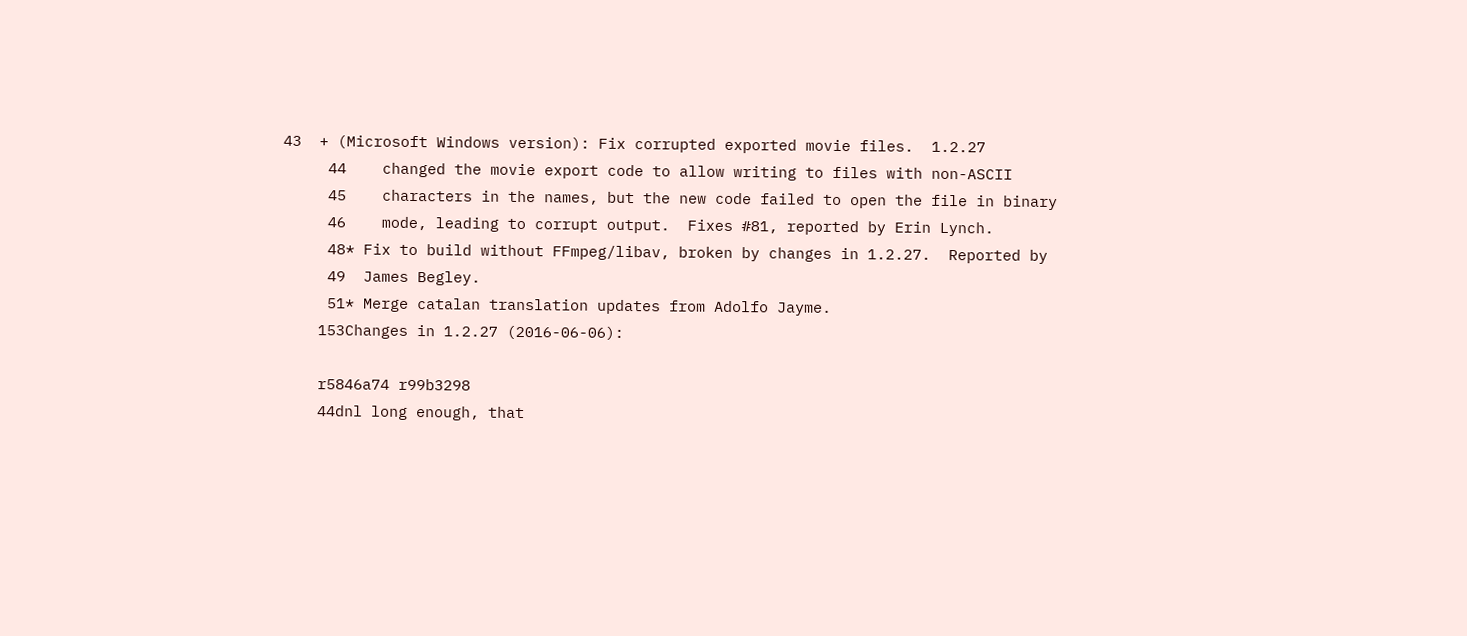43  + (Microsoft Windows version): Fix corrupted exported movie files.  1.2.27
     44    changed the movie export code to allow writing to files with non-ASCII
     45    characters in the names, but the new code failed to open the file in binary
     46    mode, leading to corrupt output.  Fixes #81, reported by Erin Lynch.
     48* Fix to build without FFmpeg/libav, broken by changes in 1.2.27.  Reported by
     49  James Begley.
     51* Merge catalan translation updates from Adolfo Jayme.
    153Changes in 1.2.27 (2016-06-06):

    r5846a74 r99b3298
    44dnl long enough, that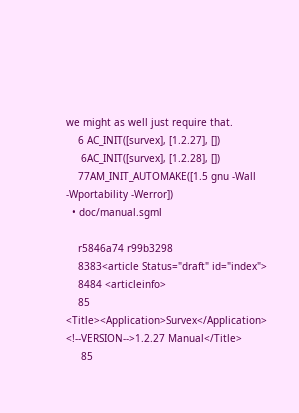we might as well just require that.
    6 AC_INIT([survex], [1.2.27], [])
     6AC_INIT([survex], [1.2.28], [])
    77AM_INIT_AUTOMAKE([1.5 gnu -Wall -Wportability -Werror])
  • doc/manual.sgml

    r5846a74 r99b3298
    8383<article Status="draft" id="index">
    8484 <articleinfo>
    85   <Title><Application>Survex</Application> <!--VERSION-->1.2.27 Manual</Title>
     85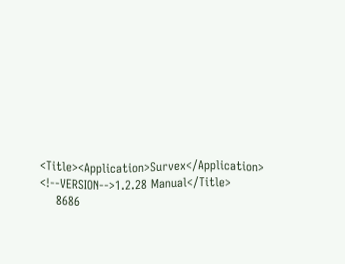<Title><Application>Survex</Application> <!--VERSION-->1.2.28 Manual</Title>
    8686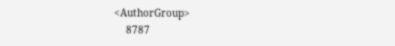<AuthorGroup>
    8787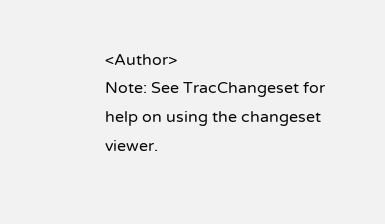<Author>
Note: See TracChangeset for help on using the changeset viewer.